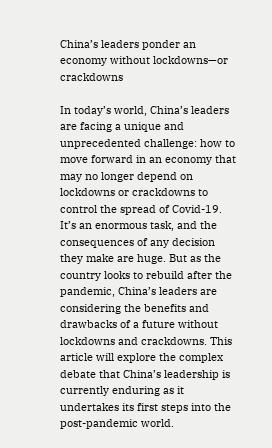China’s leaders ponder an economy without lockdowns—or crackdowns

In today’s world, China’s leaders are facing a unique and unprecedented challenge: how to move forward in an economy that may no longer depend on lockdowns or crackdowns to control the spread of Covid-19. It’s an enormous task, and the consequences of any decision they make are huge. But as the country looks to rebuild after the pandemic, China’s leaders are considering the benefits and drawbacks of a future without lockdowns and crackdowns. This article will explore the complex debate that China’s leadership is currently enduring as it undertakes its first steps into the post-pandemic world.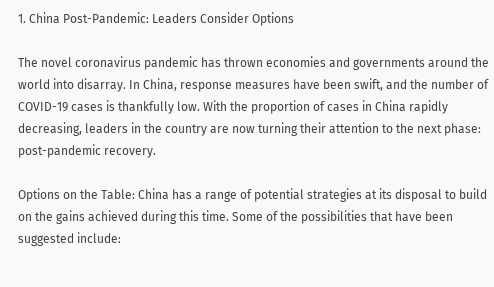1. China Post-Pandemic: Leaders Consider Options

The novel coronavirus pandemic has thrown economies and governments around the world into disarray. In China, response measures have been swift, and the number of COVID-19 cases is thankfully low. With the proportion of cases in China rapidly decreasing, leaders in the country are now turning their attention to the next phase: post-pandemic recovery.

Options on the Table: China has a range of potential strategies at its disposal to build on the gains achieved during this time. Some of the possibilities that have been suggested include: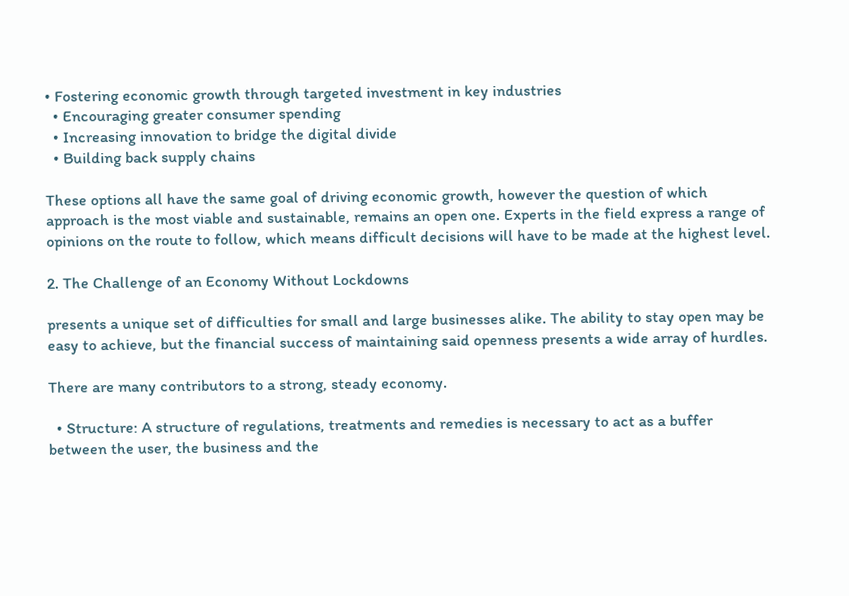• Fostering economic growth through targeted investment in key industries
  • Encouraging greater consumer spending
  • Increasing innovation to bridge the digital divide
  • Building back supply chains

These options all have the same goal of driving economic growth, however the question of which approach is the most viable and sustainable, remains an open one. Experts in the field express a range of opinions on the route to follow, which means difficult decisions will have to be made at the highest level.

2. The Challenge of an Economy Without Lockdowns

presents a unique set of difficulties for small and large businesses alike. The ability to stay open may be easy to achieve, but the financial success of maintaining said openness presents a wide array of hurdles.

There are many contributors to a strong, steady economy.

  • Structure: A structure of regulations, treatments and remedies is necessary to act as a buffer between the user, the business and the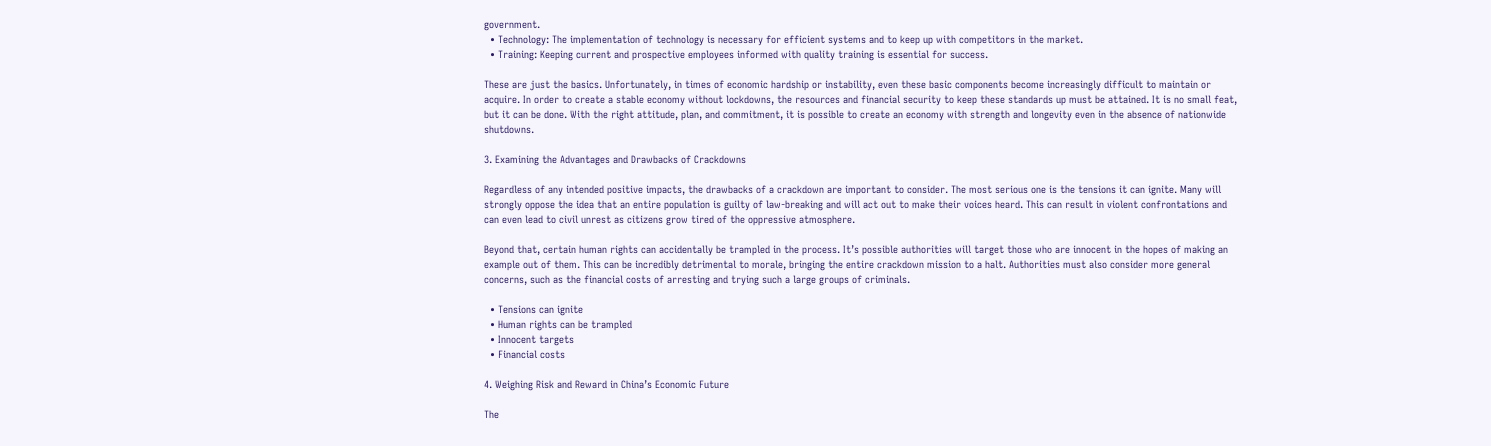government.
  • Technology: The implementation of technology is necessary for efficient systems and to keep up with competitors in the market.
  • Training: Keeping current and prospective employees informed with quality training is essential for success.

These are just the basics. Unfortunately, in times of economic hardship or instability, even these basic components become increasingly difficult to maintain or acquire. In order to create a stable economy without lockdowns, the resources and financial security to keep these standards up must be attained. It is no small feat, but it can be done. With the right attitude, plan, and commitment, it is possible to create an economy with strength and longevity even in the absence of nationwide shutdowns.

3. Examining the Advantages and Drawbacks of Crackdowns

Regardless of any intended positive impacts, the drawbacks of a crackdown are important to consider. The most serious one is the tensions it can ignite. Many will strongly oppose the idea that an entire population is guilty of law-breaking and will act out to make their voices heard. This can result in violent confrontations and can even lead to civil unrest as citizens grow tired of the oppressive atmosphere.

Beyond that, certain human rights can accidentally be trampled in the process. It’s possible authorities will target those who are innocent in the hopes of making an example out of them. This can be incredibly detrimental to morale, bringing the entire crackdown mission to a halt. Authorities must also consider more general concerns, such as the financial costs of arresting and trying such a large groups of criminals.

  • Tensions can ignite
  • Human rights can be trampled
  • Innocent targets
  • Financial costs

4. Weighing Risk and Reward in China’s Economic Future

The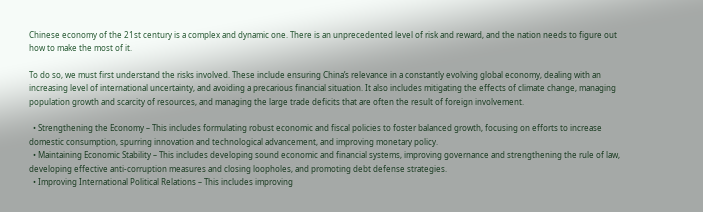Chinese economy of the 21st century is a complex and dynamic one. There is an unprecedented level of risk and reward, and the nation needs to figure out how to make the most of it.

To do so, we must first understand the risks involved. These include ensuring China’s relevance in a constantly evolving global economy, dealing with an increasing level of international uncertainty, and avoiding a precarious financial situation. It also includes mitigating the effects of climate change, managing population growth and scarcity of resources, and managing the large trade deficits that are often the result of foreign involvement.

  • Strengthening the Economy – This includes formulating robust economic and fiscal policies to foster balanced growth, focusing on efforts to increase domestic consumption, spurring innovation and technological advancement, and improving monetary policy.
  • Maintaining Economic Stability – This includes developing sound economic and financial systems, improving governance and strengthening the rule of law, developing effective anti-corruption measures and closing loopholes, and promoting debt defense strategies.
  • Improving International Political Relations – This includes improving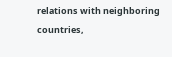relations with neighboring countries,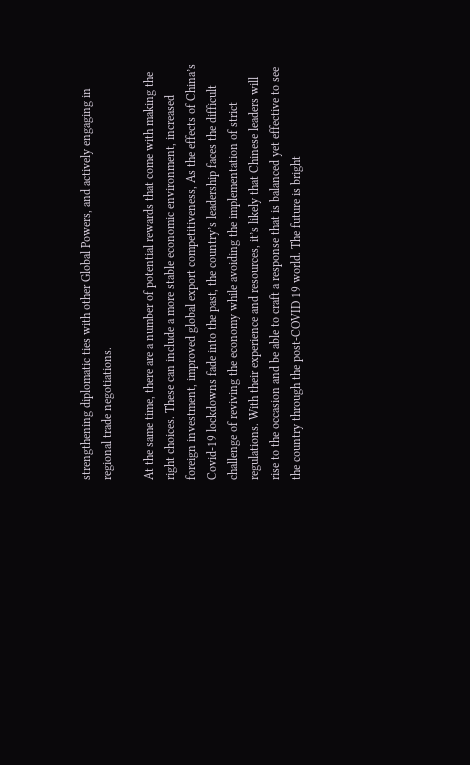strengthening diplomatic ties with other Global Powers, and actively engaging in regional trade negotiations.

At the same time, there are a number of potential rewards that come with making the right choices. These can include a more stable economic environment, increased foreign investment, improved global export competitiveness, As the effects of China’s Covid-19 lockdowns fade into the past, the country’s leadership faces the difficult challenge of reviving the economy while avoiding the implementation of strict regulations. With their experience and resources, it’s likely that Chinese leaders will rise to the occasion and be able to craft a response that is balanced yet effective to see the country through the post-COVID 19 world. The future is bright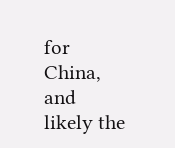for China, and likely the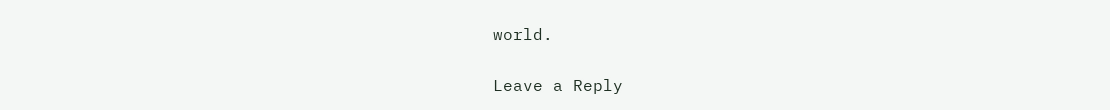world.

Leave a Reply